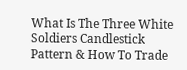What Is The Three White Soldiers Candlestick Pattern & How To Trade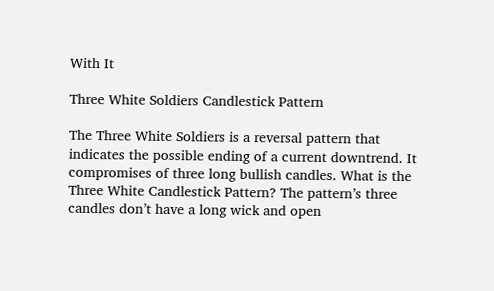With It

Three White Soldiers Candlestick Pattern

The Three White Soldiers is a reversal pattern that indicates the possible ending of a current downtrend. It compromises of three long bullish candles. What is the Three White Candlestick Pattern? The pattern’s three candles don’t have a long wick and open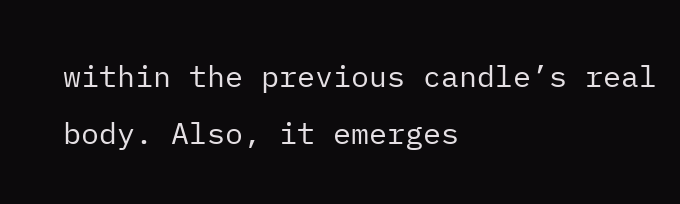within the previous candle’s real body. Also, it emerges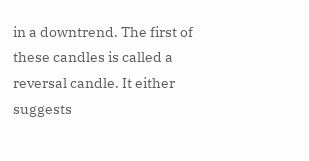in a downtrend. The first of these candles is called a reversal candle. It either suggests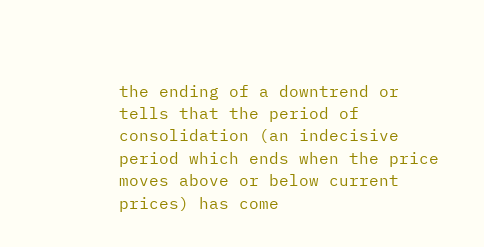the ending of a downtrend or tells that the period of consolidation (an indecisive period which ends when the price moves above or below current prices) has come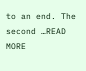to an end. The second …READ MORE